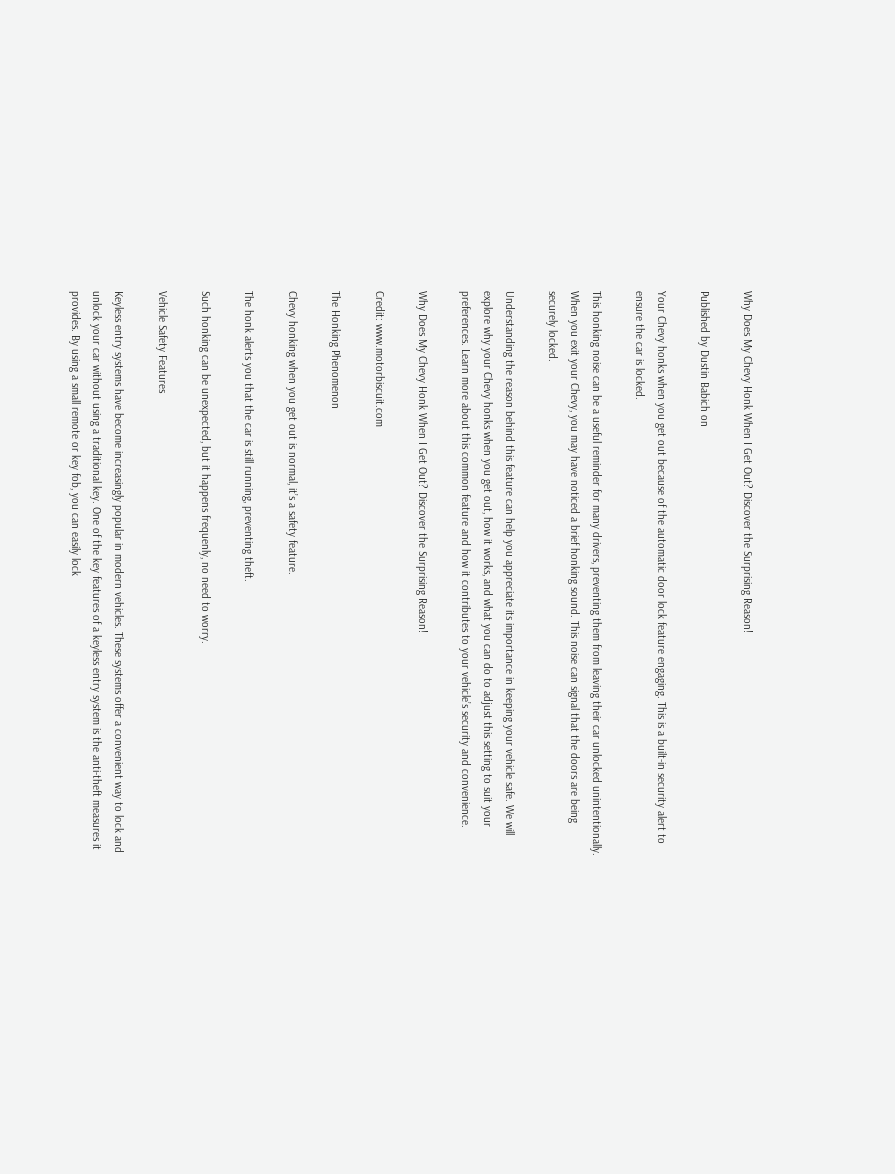Why Does My Chevy Honk When I Get Out? Discover the Surprising Reason!

Published by Dustin Babich on

Your Chevy honks when you get out because of the automatic door lock feature engaging. This is a built-in security alert to ensure the car is locked.

This honking noise can be a useful reminder for many drivers, preventing them from leaving their car unlocked unintentionally. When you exit your Chevy, you may have noticed a brief honking sound. This noise can signal that the doors are being securely locked.

Understanding the reason behind this feature can help you appreciate its importance in keeping your vehicle safe. We will explore why your Chevy honks when you get out, how it works, and what you can do to adjust this setting to suit your preferences. Learn more about this common feature and how it contributes to your vehicle’s security and convenience.

Why Does My Chevy Honk When I Get Out? Discover the Surprising Reason!

Credit: www.motorbiscuit.com

The Honking Phenomenon

Chevy honking when you get out is normal, it’s a safety feature.

The honk alerts you that the car is still running, preventing theft.

Such honking can be unexpected, but it happens frequenly, no need to worry.

Vehicle Safety Features

Keyless entry systems have become increasingly popular in modern vehicles. These systems offer a convenient way to lock and unlock your car without using a traditional key. One of the key features of a keyless entry system is the anti-theft measures it provides. By using a small remote or key fob, you can easily lock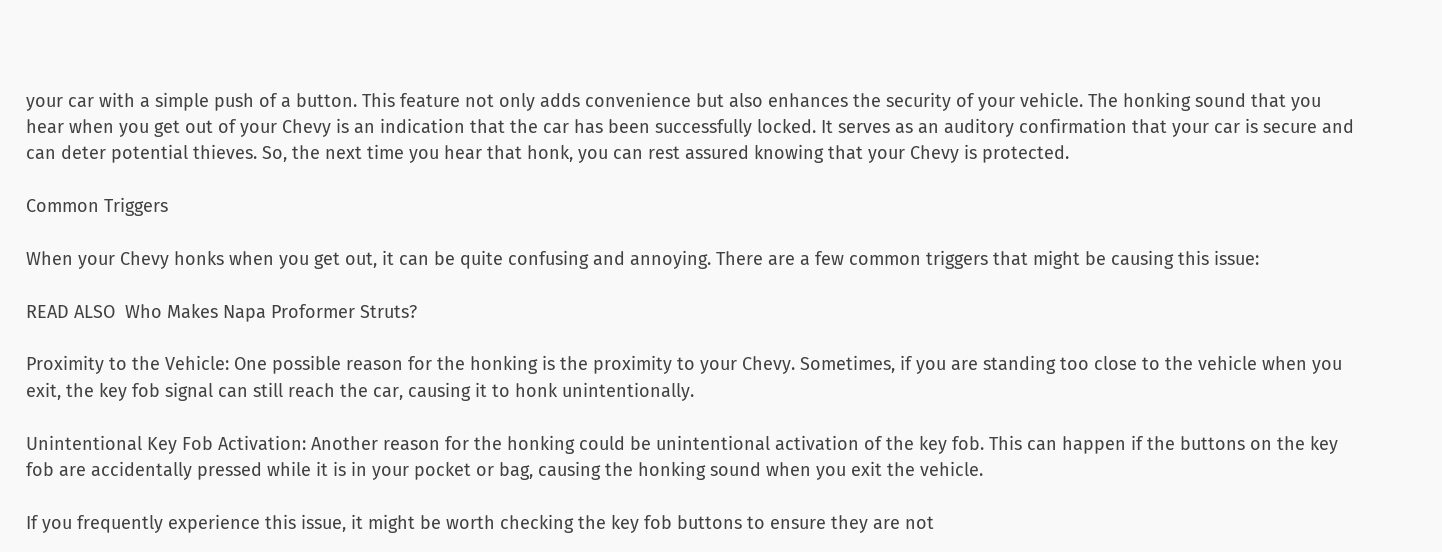your car with a simple push of a button. This feature not only adds convenience but also enhances the security of your vehicle. The honking sound that you hear when you get out of your Chevy is an indication that the car has been successfully locked. It serves as an auditory confirmation that your car is secure and can deter potential thieves. So, the next time you hear that honk, you can rest assured knowing that your Chevy is protected.

Common Triggers

When your Chevy honks when you get out, it can be quite confusing and annoying. There are a few common triggers that might be causing this issue:

READ ALSO  Who Makes Napa Proformer Struts?

Proximity to the Vehicle: One possible reason for the honking is the proximity to your Chevy. Sometimes, if you are standing too close to the vehicle when you exit, the key fob signal can still reach the car, causing it to honk unintentionally.

Unintentional Key Fob Activation: Another reason for the honking could be unintentional activation of the key fob. This can happen if the buttons on the key fob are accidentally pressed while it is in your pocket or bag, causing the honking sound when you exit the vehicle.

If you frequently experience this issue, it might be worth checking the key fob buttons to ensure they are not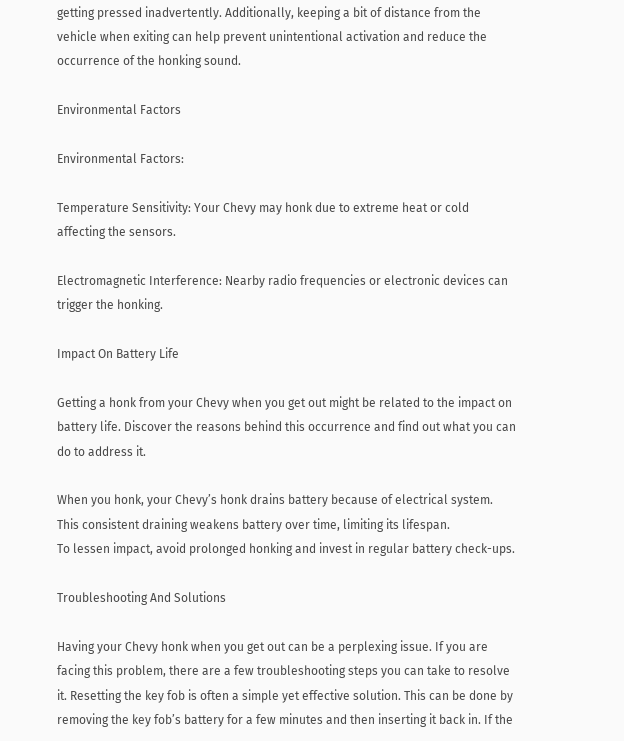getting pressed inadvertently. Additionally, keeping a bit of distance from the vehicle when exiting can help prevent unintentional activation and reduce the occurrence of the honking sound.

Environmental Factors

Environmental Factors:

Temperature Sensitivity: Your Chevy may honk due to extreme heat or cold affecting the sensors.

Electromagnetic Interference: Nearby radio frequencies or electronic devices can trigger the honking.

Impact On Battery Life

Getting a honk from your Chevy when you get out might be related to the impact on battery life. Discover the reasons behind this occurrence and find out what you can do to address it.

When you honk, your Chevy’s honk drains battery because of electrical system.
This consistent draining weakens battery over time, limiting its lifespan.
To lessen impact, avoid prolonged honking and invest in regular battery check-ups.

Troubleshooting And Solutions

Having your Chevy honk when you get out can be a perplexing issue. If you are facing this problem, there are a few troubleshooting steps you can take to resolve it. Resetting the key fob is often a simple yet effective solution. This can be done by removing the key fob’s battery for a few minutes and then inserting it back in. If the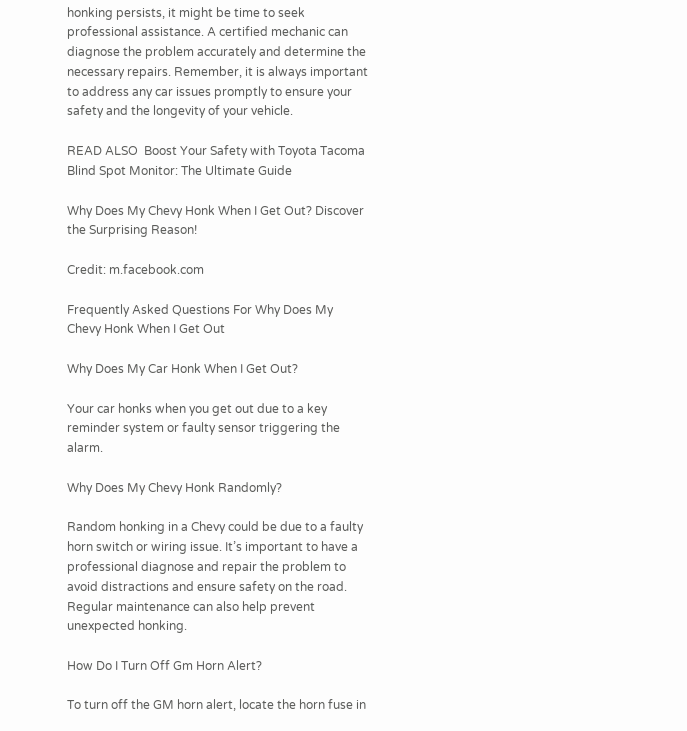honking persists, it might be time to seek professional assistance. A certified mechanic can diagnose the problem accurately and determine the necessary repairs. Remember, it is always important to address any car issues promptly to ensure your safety and the longevity of your vehicle.

READ ALSO  Boost Your Safety with Toyota Tacoma Blind Spot Monitor: The Ultimate Guide

Why Does My Chevy Honk When I Get Out? Discover the Surprising Reason!

Credit: m.facebook.com

Frequently Asked Questions For Why Does My Chevy Honk When I Get Out

Why Does My Car Honk When I Get Out?

Your car honks when you get out due to a key reminder system or faulty sensor triggering the alarm.

Why Does My Chevy Honk Randomly?

Random honking in a Chevy could be due to a faulty horn switch or wiring issue. It’s important to have a professional diagnose and repair the problem to avoid distractions and ensure safety on the road. Regular maintenance can also help prevent unexpected honking.

How Do I Turn Off Gm Horn Alert?

To turn off the GM horn alert, locate the horn fuse in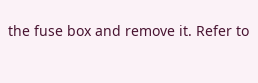the fuse box and remove it. Refer to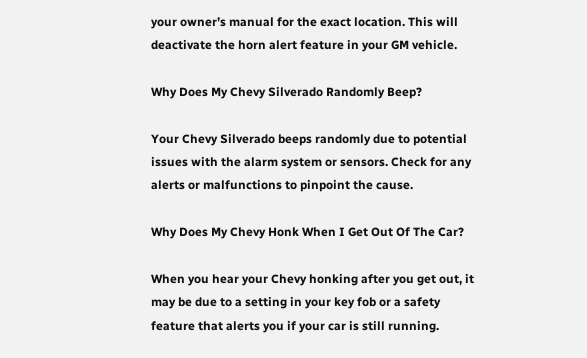your owner’s manual for the exact location. This will deactivate the horn alert feature in your GM vehicle.

Why Does My Chevy Silverado Randomly Beep?

Your Chevy Silverado beeps randomly due to potential issues with the alarm system or sensors. Check for any alerts or malfunctions to pinpoint the cause.

Why Does My Chevy Honk When I Get Out Of The Car?

When you hear your Chevy honking after you get out, it may be due to a setting in your key fob or a safety feature that alerts you if your car is still running.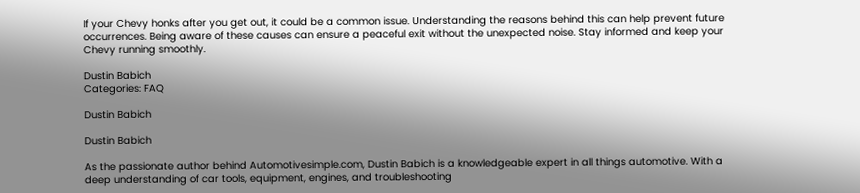If your Chevy honks after you get out, it could be a common issue. Understanding the reasons behind this can help prevent future occurrences. Being aware of these causes can ensure a peaceful exit without the unexpected noise. Stay informed and keep your Chevy running smoothly.

Dustin Babich
Categories: FAQ

Dustin Babich

Dustin Babich

As the passionate author behind Automotivesimple.com, Dustin Babich is a knowledgeable expert in all things automotive. With a deep understanding of car tools, equipment, engines, and troubleshooting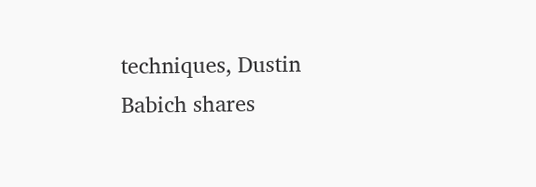techniques, Dustin Babich shares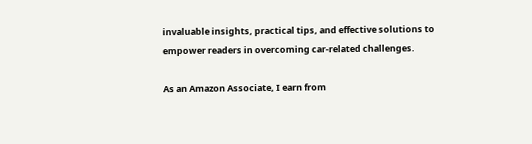invaluable insights, practical tips, and effective solutions to empower readers in overcoming car-related challenges.

As an Amazon Associate, I earn from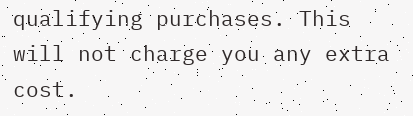qualifying purchases. This will not charge you any extra cost.